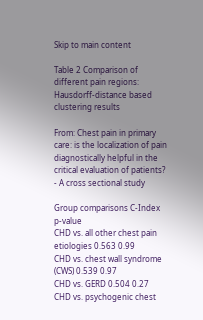Skip to main content

Table 2 Comparison of different pain regions: Hausdorff-distance based clustering results

From: Chest pain in primary care: is the localization of pain diagnostically helpful in the critical evaluation of patients? - A cross sectional study

Group comparisons C-Index p-value
CHD vs. all other chest pain etiologies 0.563 0.99
CHD vs. chest wall syndrome (CWS) 0.539 0.97
CHD vs. GERD 0.504 0.27
CHD vs. psychogenic chest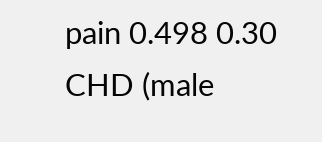pain 0.498 0.30
CHD (male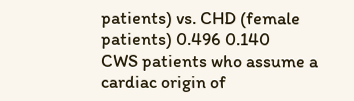patients) vs. CHD (female patients) 0.496 0.140
CWS patients who assume a cardiac origin of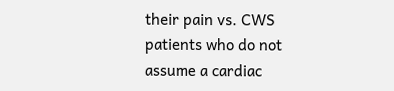their pain vs. CWS patients who do not assume a cardiac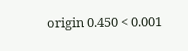origin 0.450 < 0.001